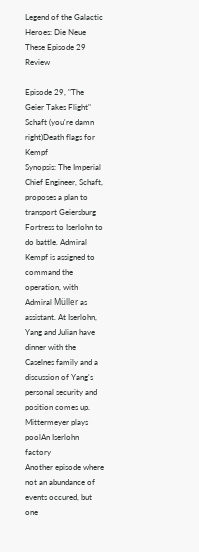Legend of the Galactic Heroes: Die Neue These Episode 29 Review

Episode 29, "The Geier Takes Flight"
Schaft (you're damn right)Death flags for Kempf
Synopsis: The Imperial Chief Engineer, Schaft, proposes a plan to transport Geiersburg Fortress to Iserlohn to do battle. Admiral Kempf is assigned to command the operation, with Admiral Müller as assistant. At Iserlohn, Yang and Julian have dinner with the Caselnes family and a discussion of Yang's personal security and position comes up.
Mittermeyer plays poolAn Iserlohn factory
Another episode where not an abundance of events occured, but one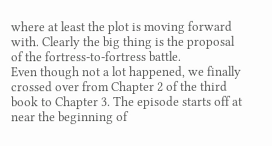where at least the plot is moving forward with. Clearly the big thing is the proposal of the fortress-to-fortress battle.
Even though not a lot happened, we finally crossed over from Chapter 2 of the third book to Chapter 3. The episode starts off at near the beginning of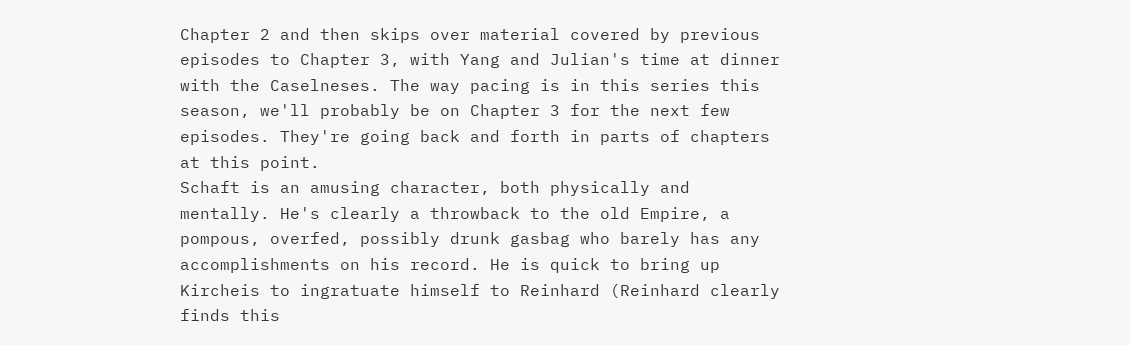Chapter 2 and then skips over material covered by previous episodes to Chapter 3, with Yang and Julian's time at dinner with the Caselneses. The way pacing is in this series this season, we'll probably be on Chapter 3 for the next few episodes. They're going back and forth in parts of chapters at this point.
Schaft is an amusing character, both physically and mentally. He's clearly a throwback to the old Empire, a pompous, overfed, possibly drunk gasbag who barely has any accomplishments on his record. He is quick to bring up Kircheis to ingratuate himself to Reinhard (Reinhard clearly finds this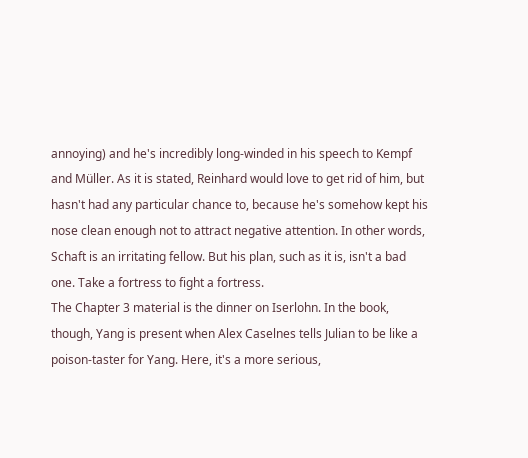annoying) and he's incredibly long-winded in his speech to Kempf and Müller. As it is stated, Reinhard would love to get rid of him, but hasn't had any particular chance to, because he's somehow kept his nose clean enough not to attract negative attention. In other words, Schaft is an irritating fellow. But his plan, such as it is, isn't a bad one. Take a fortress to fight a fortress.
The Chapter 3 material is the dinner on Iserlohn. In the book, though, Yang is present when Alex Caselnes tells Julian to be like a poison-taster for Yang. Here, it's a more serious,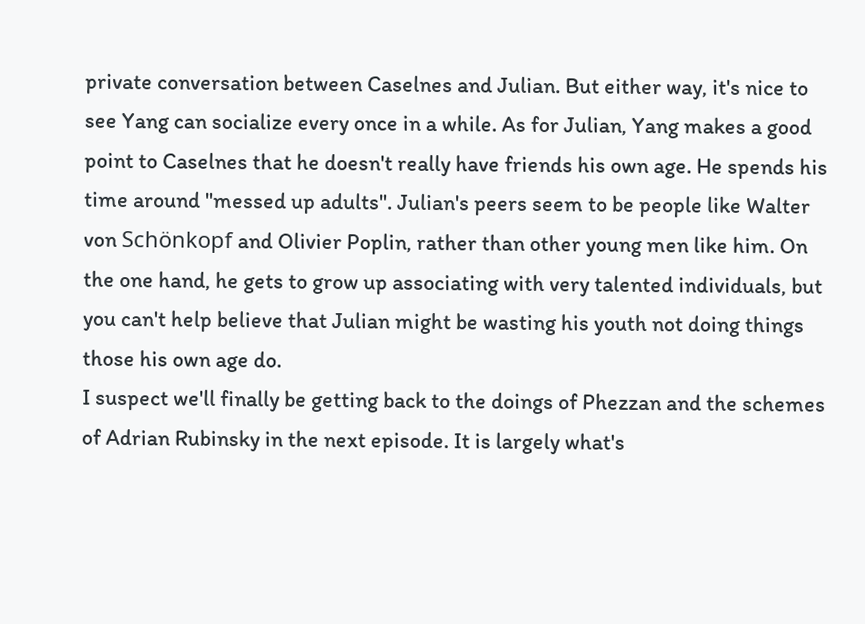private conversation between Caselnes and Julian. But either way, it's nice to see Yang can socialize every once in a while. As for Julian, Yang makes a good point to Caselnes that he doesn't really have friends his own age. He spends his time around "messed up adults". Julian's peers seem to be people like Walter von Schönkopf and Olivier Poplin, rather than other young men like him. On the one hand, he gets to grow up associating with very talented individuals, but you can't help believe that Julian might be wasting his youth not doing things those his own age do.
I suspect we'll finally be getting back to the doings of Phezzan and the schemes of Adrian Rubinsky in the next episode. It is largely what's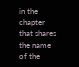in the chapter that shares the name of the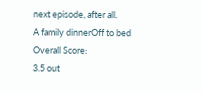next episode, after all.
A family dinnerOff to bed
Overall Score:
3.5 out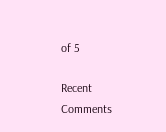of 5

Recent Comments